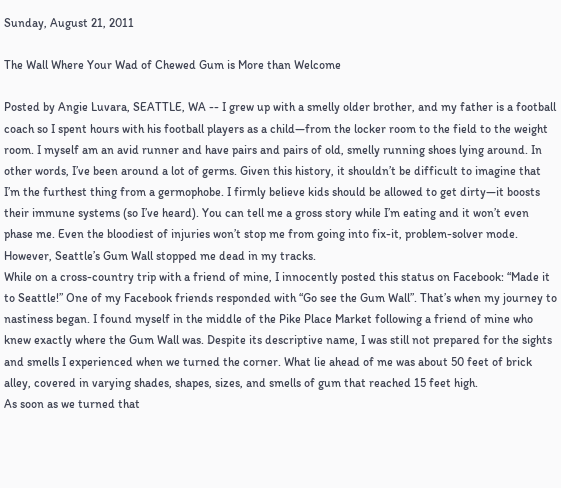Sunday, August 21, 2011

The Wall Where Your Wad of Chewed Gum is More than Welcome

Posted by Angie Luvara, SEATTLE, WA -- I grew up with a smelly older brother, and my father is a football coach so I spent hours with his football players as a child—from the locker room to the field to the weight room. I myself am an avid runner and have pairs and pairs of old, smelly running shoes lying around. In other words, I’ve been around a lot of germs. Given this history, it shouldn’t be difficult to imagine that I’m the furthest thing from a germophobe. I firmly believe kids should be allowed to get dirty—it boosts their immune systems (so I’ve heard). You can tell me a gross story while I’m eating and it won’t even phase me. Even the bloodiest of injuries won’t stop me from going into fix-it, problem-solver mode. However, Seattle’s Gum Wall stopped me dead in my tracks.
While on a cross-country trip with a friend of mine, I innocently posted this status on Facebook: “Made it to Seattle!” One of my Facebook friends responded with “Go see the Gum Wall”. That’s when my journey to nastiness began. I found myself in the middle of the Pike Place Market following a friend of mine who knew exactly where the Gum Wall was. Despite its descriptive name, I was still not prepared for the sights and smells I experienced when we turned the corner. What lie ahead of me was about 50 feet of brick alley, covered in varying shades, shapes, sizes, and smells of gum that reached 15 feet high.
As soon as we turned that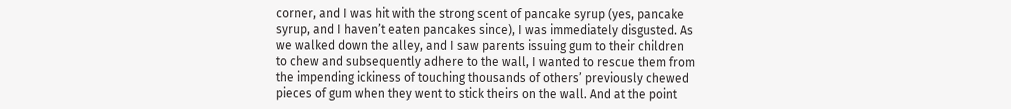corner, and I was hit with the strong scent of pancake syrup (yes, pancake syrup, and I haven’t eaten pancakes since), I was immediately disgusted. As we walked down the alley, and I saw parents issuing gum to their children to chew and subsequently adhere to the wall, I wanted to rescue them from the impending ickiness of touching thousands of others’ previously chewed pieces of gum when they went to stick theirs on the wall. And at the point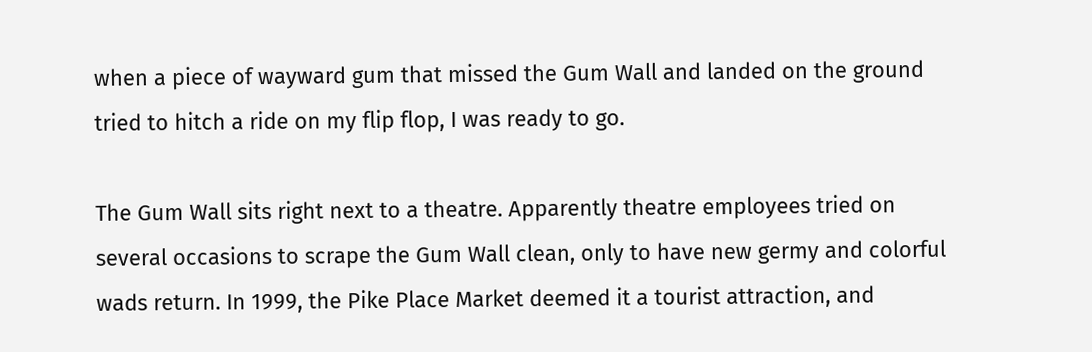when a piece of wayward gum that missed the Gum Wall and landed on the ground tried to hitch a ride on my flip flop, I was ready to go.

The Gum Wall sits right next to a theatre. Apparently theatre employees tried on several occasions to scrape the Gum Wall clean, only to have new germy and colorful wads return. In 1999, the Pike Place Market deemed it a tourist attraction, and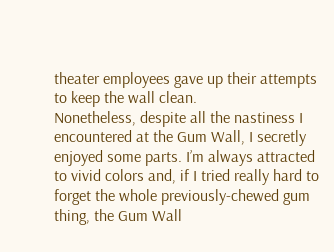theater employees gave up their attempts to keep the wall clean.
Nonetheless, despite all the nastiness I encountered at the Gum Wall, I secretly enjoyed some parts. I’m always attracted to vivid colors and, if I tried really hard to forget the whole previously-chewed gum thing, the Gum Wall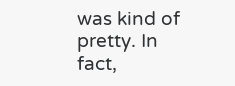was kind of pretty. In fact,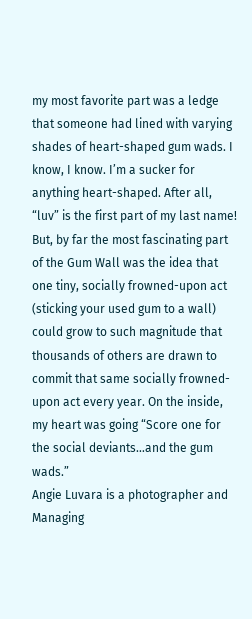my most favorite part was a ledge that someone had lined with varying shades of heart-shaped gum wads. I know, I know. I’m a sucker for anything heart-shaped. After all, “luv” is the first part of my last name! But, by far the most fascinating part of the Gum Wall was the idea that one tiny, socially frowned-upon act (sticking your used gum to a wall) could grow to such magnitude that thousands of others are drawn to commit that same socially frowned-upon act every year. On the inside, my heart was going “Score one for the social deviants…and the gum wads.”
Angie Luvara is a photographer and Managing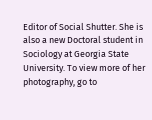Editor of Social Shutter. She is also a new Doctoral student in Sociology at Georgia State University. To view more of her photography, go to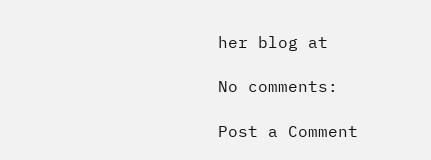her blog at

No comments:

Post a Comment